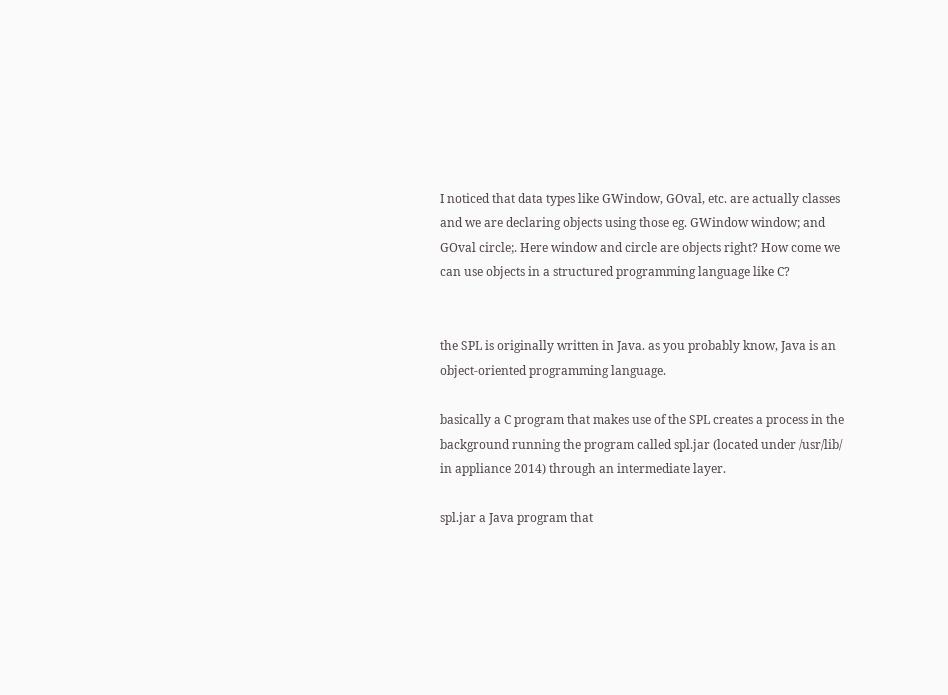I noticed that data types like GWindow, GOval, etc. are actually classes and we are declaring objects using those eg. GWindow window; and GOval circle;. Here window and circle are objects right? How come we can use objects in a structured programming language like C?


the SPL is originally written in Java. as you probably know, Java is an object-oriented programming language.

basically a C program that makes use of the SPL creates a process in the background running the program called spl.jar (located under /usr/lib/ in appliance 2014) through an intermediate layer.

spl.jar a Java program that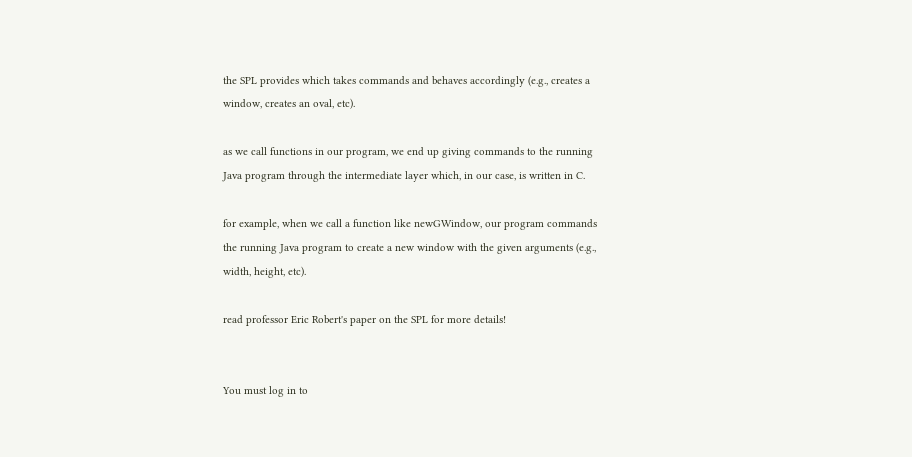the SPL provides which takes commands and behaves accordingly (e.g., creates a window, creates an oval, etc).

as we call functions in our program, we end up giving commands to the running Java program through the intermediate layer which, in our case, is written in C.

for example, when we call a function like newGWindow, our program commands the running Java program to create a new window with the given arguments (e.g., width, height, etc).

read professor Eric Robert's paper on the SPL for more details!


You must log in to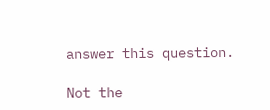answer this question.

Not the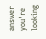answer you're looking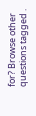for? Browse other questions tagged .